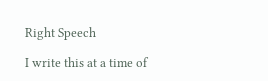Right Speech

I write this at a time of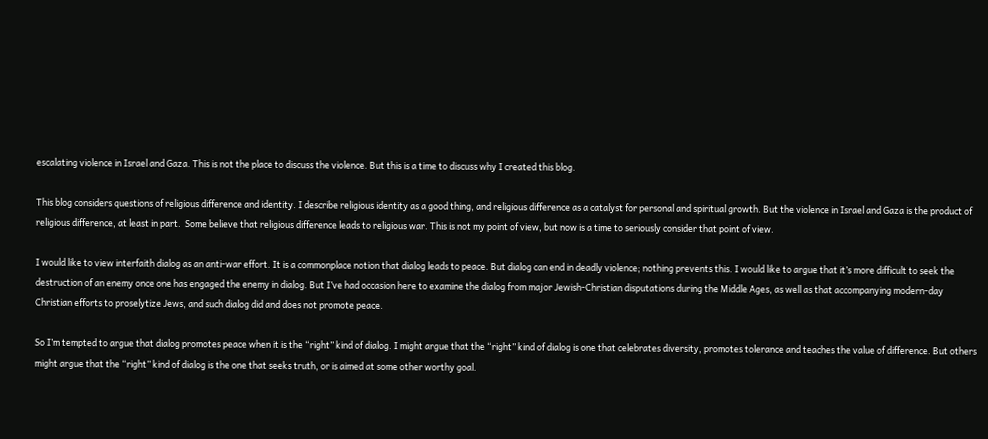escalating violence in Israel and Gaza. This is not the place to discuss the violence. But this is a time to discuss why I created this blog.

This blog considers questions of religious difference and identity. I describe religious identity as a good thing, and religious difference as a catalyst for personal and spiritual growth. But the violence in Israel and Gaza is the product of religious difference, at least in part.  Some believe that religious difference leads to religious war. This is not my point of view, but now is a time to seriously consider that point of view.

I would like to view interfaith dialog as an anti-war effort. It is a commonplace notion that dialog leads to peace. But dialog can end in deadly violence; nothing prevents this. I would like to argue that it’s more difficult to seek the destruction of an enemy once one has engaged the enemy in dialog. But I’ve had occasion here to examine the dialog from major Jewish-Christian disputations during the Middle Ages, as well as that accompanying modern-day Christian efforts to proselytize Jews, and such dialog did and does not promote peace.

So I’m tempted to argue that dialog promotes peace when it is the “right” kind of dialog. I might argue that the “right” kind of dialog is one that celebrates diversity, promotes tolerance and teaches the value of difference. But others might argue that the “right” kind of dialog is the one that seeks truth, or is aimed at some other worthy goal.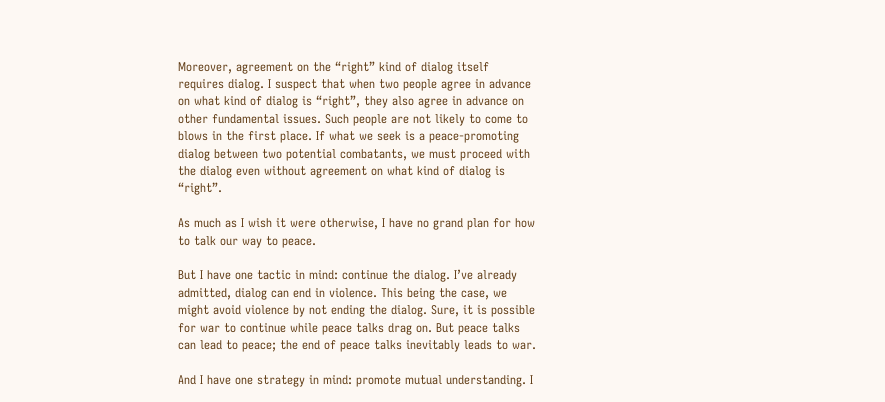Moreover, agreement on the “right” kind of dialog itself requires dialog. I suspect that when two people agree in advance on what kind of dialog is “right”, they also agree in advance on other fundamental issues. Such people are not likely to come to blows in the first place. If what we seek is a peace-promoting dialog between two potential combatants, we must proceed with the dialog even without agreement on what kind of dialog is “right”.

As much as I wish it were otherwise, I have no grand plan for how to talk our way to peace.

But I have one tactic in mind: continue the dialog. I’ve already admitted, dialog can end in violence. This being the case, we might avoid violence by not ending the dialog. Sure, it is possible for war to continue while peace talks drag on. But peace talks can lead to peace; the end of peace talks inevitably leads to war.

And I have one strategy in mind: promote mutual understanding. I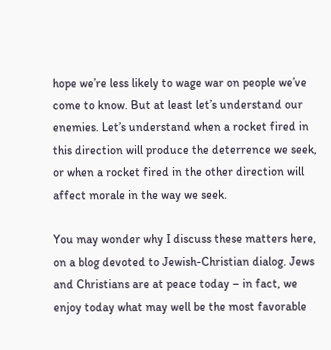hope we’re less likely to wage war on people we’ve come to know. But at least let’s understand our enemies. Let’s understand when a rocket fired in this direction will produce the deterrence we seek, or when a rocket fired in the other direction will affect morale in the way we seek.

You may wonder why I discuss these matters here, on a blog devoted to Jewish-Christian dialog. Jews and Christians are at peace today – in fact, we enjoy today what may well be the most favorable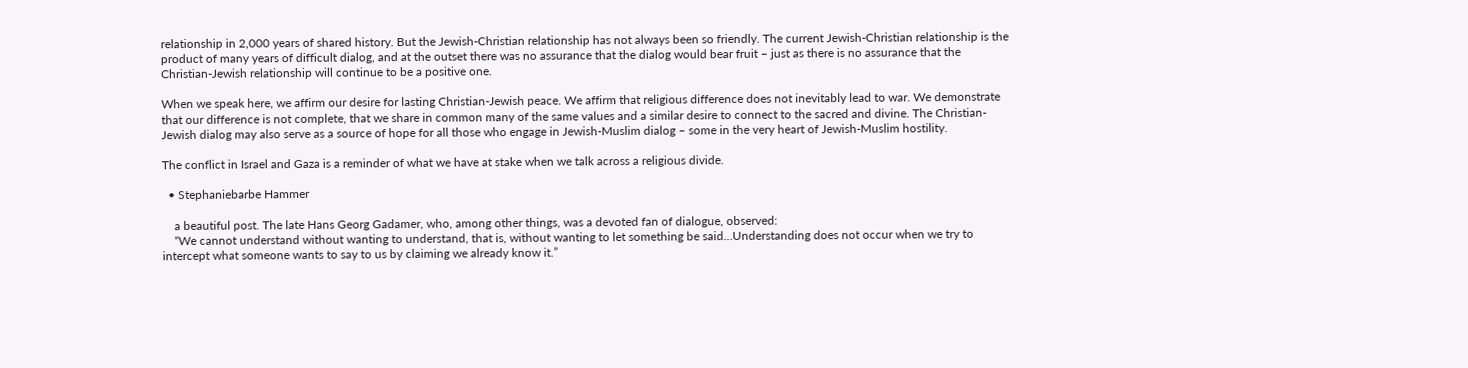relationship in 2,000 years of shared history. But the Jewish-Christian relationship has not always been so friendly. The current Jewish-Christian relationship is the product of many years of difficult dialog, and at the outset there was no assurance that the dialog would bear fruit – just as there is no assurance that the Christian-Jewish relationship will continue to be a positive one.

When we speak here, we affirm our desire for lasting Christian-Jewish peace. We affirm that religious difference does not inevitably lead to war. We demonstrate that our difference is not complete, that we share in common many of the same values and a similar desire to connect to the sacred and divine. The Christian-Jewish dialog may also serve as a source of hope for all those who engage in Jewish-Muslim dialog – some in the very heart of Jewish-Muslim hostility.

The conflict in Israel and Gaza is a reminder of what we have at stake when we talk across a religious divide.

  • Stephaniebarbe Hammer

    a beautiful post. The late Hans Georg Gadamer, who, among other things, was a devoted fan of dialogue, observed:
    “We cannot understand without wanting to understand, that is, without wanting to let something be said…Understanding does not occur when we try to intercept what someone wants to say to us by claiming we already know it.”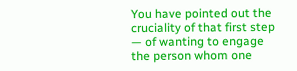You have pointed out the cruciality of that first step — of wanting to engage the person whom one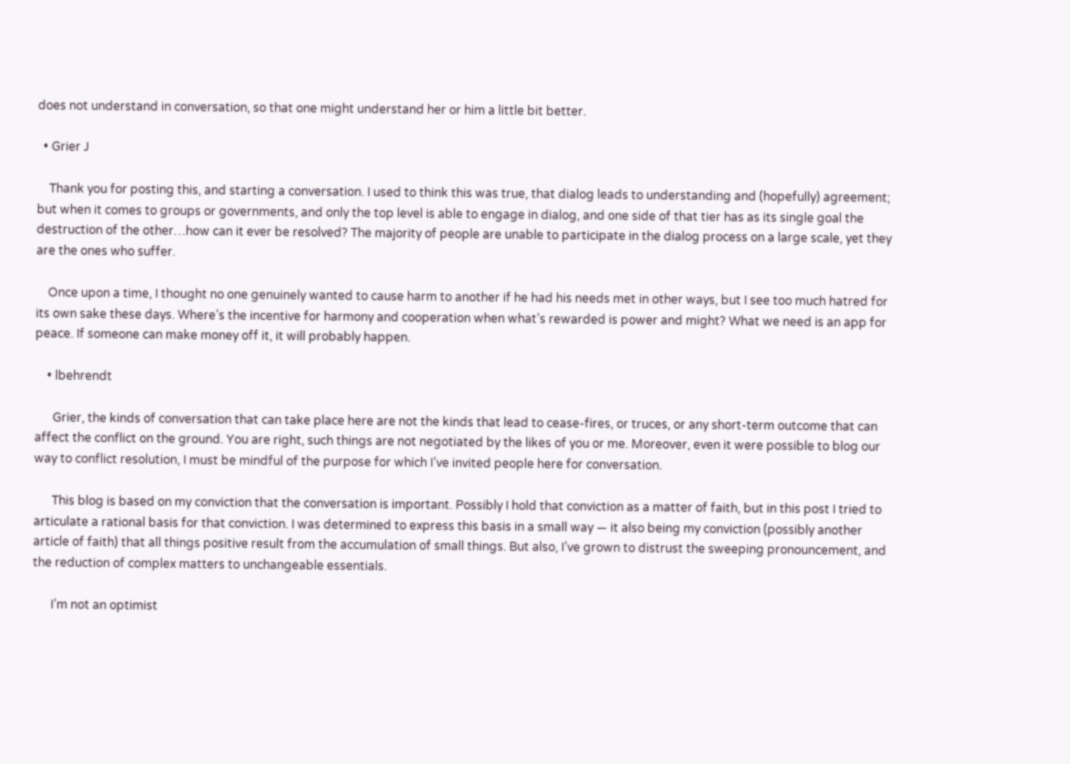does not understand in conversation, so that one might understand her or him a little bit better.

  • Grier J

    Thank you for posting this, and starting a conversation. I used to think this was true, that dialog leads to understanding and (hopefully) agreement; but when it comes to groups or governments, and only the top level is able to engage in dialog, and one side of that tier has as its single goal the destruction of the other…how can it ever be resolved? The majority of people are unable to participate in the dialog process on a large scale, yet they are the ones who suffer.

    Once upon a time, I thought no one genuinely wanted to cause harm to another if he had his needs met in other ways, but I see too much hatred for its own sake these days. Where’s the incentive for harmony and cooperation when what’s rewarded is power and might? What we need is an app for peace. If someone can make money off it, it will probably happen.

    • lbehrendt

      Grier, the kinds of conversation that can take place here are not the kinds that lead to cease-fires, or truces, or any short-term outcome that can affect the conflict on the ground. You are right, such things are not negotiated by the likes of you or me. Moreover, even it were possible to blog our way to conflict resolution, I must be mindful of the purpose for which I’ve invited people here for conversation.

      This blog is based on my conviction that the conversation is important. Possibly I hold that conviction as a matter of faith, but in this post I tried to articulate a rational basis for that conviction. I was determined to express this basis in a small way — it also being my conviction (possibly another article of faith) that all things positive result from the accumulation of small things. But also, I’ve grown to distrust the sweeping pronouncement, and the reduction of complex matters to unchangeable essentials.

      I’m not an optimist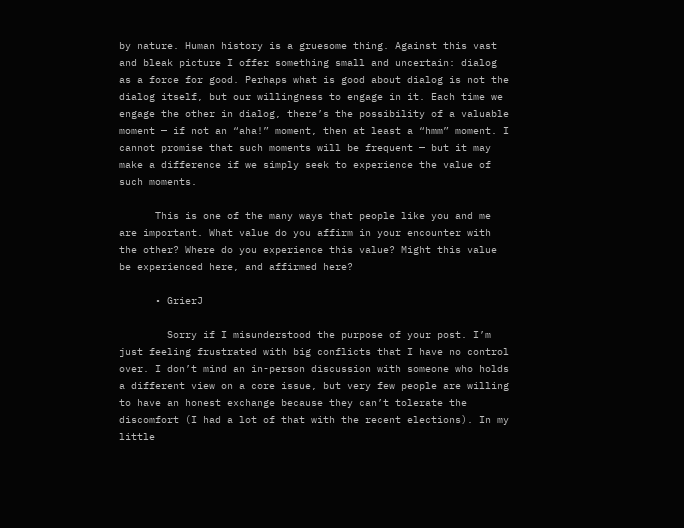by nature. Human history is a gruesome thing. Against this vast and bleak picture I offer something small and uncertain: dialog as a force for good. Perhaps what is good about dialog is not the dialog itself, but our willingness to engage in it. Each time we engage the other in dialog, there’s the possibility of a valuable moment — if not an “aha!” moment, then at least a “hmm” moment. I cannot promise that such moments will be frequent — but it may make a difference if we simply seek to experience the value of such moments.

      This is one of the many ways that people like you and me are important. What value do you affirm in your encounter with the other? Where do you experience this value? Might this value be experienced here, and affirmed here?

      • GrierJ

        Sorry if I misunderstood the purpose of your post. I’m just feeling frustrated with big conflicts that I have no control over. I don’t mind an in-person discussion with someone who holds a different view on a core issue, but very few people are willing to have an honest exchange because they can’t tolerate the discomfort (I had a lot of that with the recent elections). In my little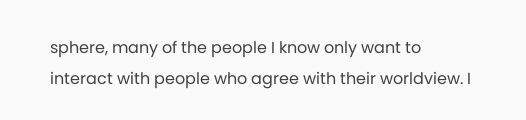sphere, many of the people I know only want to interact with people who agree with their worldview. I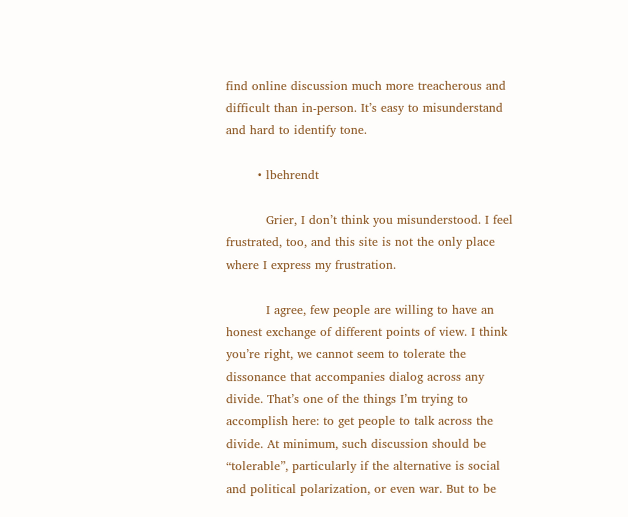find online discussion much more treacherous and difficult than in-person. It’s easy to misunderstand and hard to identify tone.

        • lbehrendt

          Grier, I don’t think you misunderstood. I feel frustrated, too, and this site is not the only place where I express my frustration.

          I agree, few people are willing to have an honest exchange of different points of view. I think you’re right, we cannot seem to tolerate the dissonance that accompanies dialog across any divide. That’s one of the things I’m trying to accomplish here: to get people to talk across the divide. At minimum, such discussion should be “tolerable”, particularly if the alternative is social and political polarization, or even war. But to be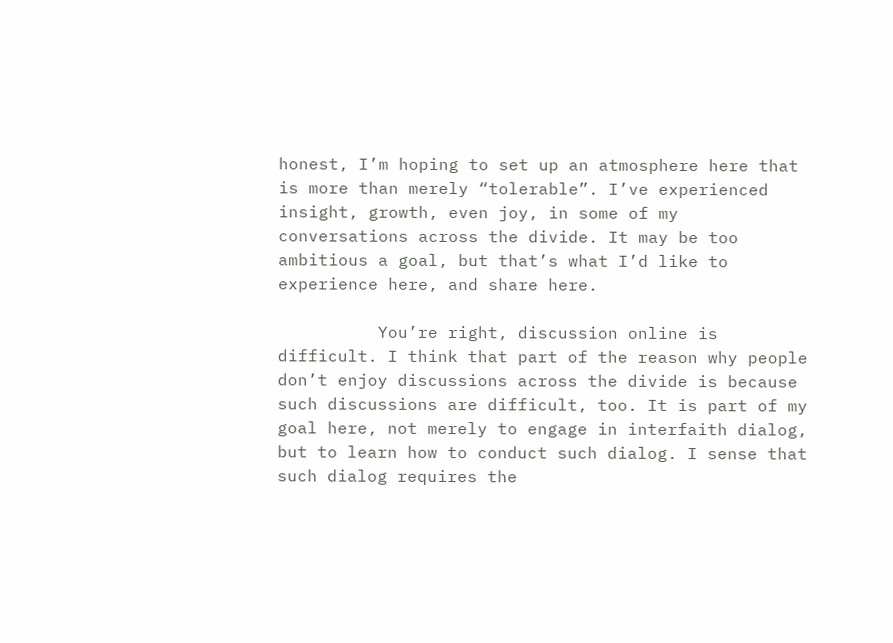honest, I’m hoping to set up an atmosphere here that is more than merely “tolerable”. I’ve experienced insight, growth, even joy, in some of my conversations across the divide. It may be too ambitious a goal, but that’s what I’d like to experience here, and share here.

          You’re right, discussion online is difficult. I think that part of the reason why people don’t enjoy discussions across the divide is because such discussions are difficult, too. It is part of my goal here, not merely to engage in interfaith dialog, but to learn how to conduct such dialog. I sense that such dialog requires the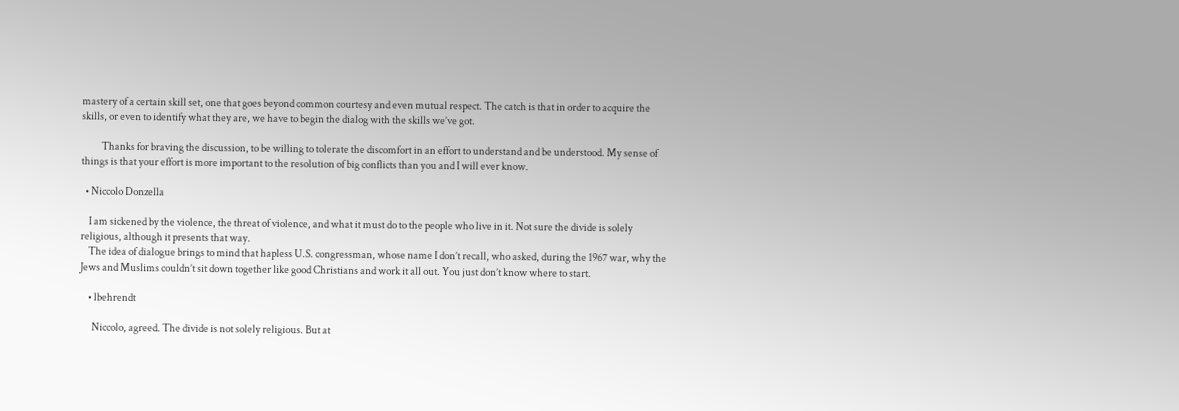mastery of a certain skill set, one that goes beyond common courtesy and even mutual respect. The catch is that in order to acquire the skills, or even to identify what they are, we have to begin the dialog with the skills we’ve got.

          Thanks for braving the discussion, to be willing to tolerate the discomfort in an effort to understand and be understood. My sense of things is that your effort is more important to the resolution of big conflicts than you and I will ever know.

  • Niccolo Donzella

    I am sickened by the violence, the threat of violence, and what it must do to the people who live in it. Not sure the divide is solely religious, although it presents that way.
    The idea of dialogue brings to mind that hapless U.S. congressman, whose name I don’t recall, who asked, during the 1967 war, why the Jews and Muslims couldn’t sit down together like good Christians and work it all out. You just don’t know where to start.

    • lbehrendt

      Niccolo, agreed. The divide is not solely religious. But at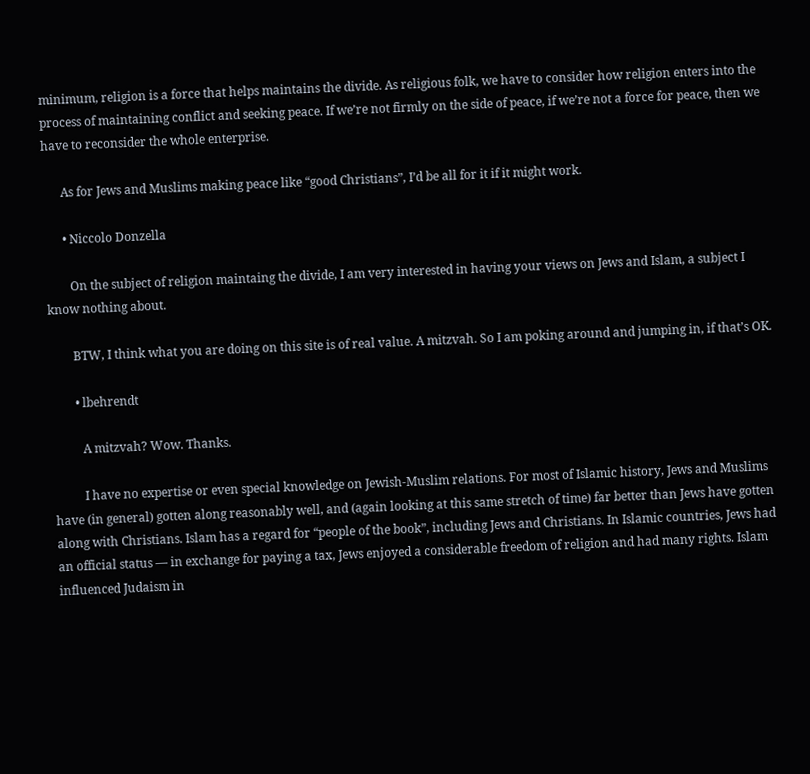minimum, religion is a force that helps maintains the divide. As religious folk, we have to consider how religion enters into the process of maintaining conflict and seeking peace. If we’re not firmly on the side of peace, if we’re not a force for peace, then we have to reconsider the whole enterprise.

      As for Jews and Muslims making peace like “good Christians”, I’d be all for it if it might work.

      • Niccolo Donzella

        On the subject of religion maintaing the divide, I am very interested in having your views on Jews and Islam, a subject I know nothing about.

        BTW, I think what you are doing on this site is of real value. A mitzvah. So I am poking around and jumping in, if that’s OK.

        • lbehrendt

          A mitzvah? Wow. Thanks.

          I have no expertise or even special knowledge on Jewish-Muslim relations. For most of Islamic history, Jews and Muslims have (in general) gotten along reasonably well, and (again looking at this same stretch of time) far better than Jews have gotten along with Christians. Islam has a regard for “people of the book”, including Jews and Christians. In Islamic countries, Jews had an official status — in exchange for paying a tax, Jews enjoyed a considerable freedom of religion and had many rights. Islam influenced Judaism in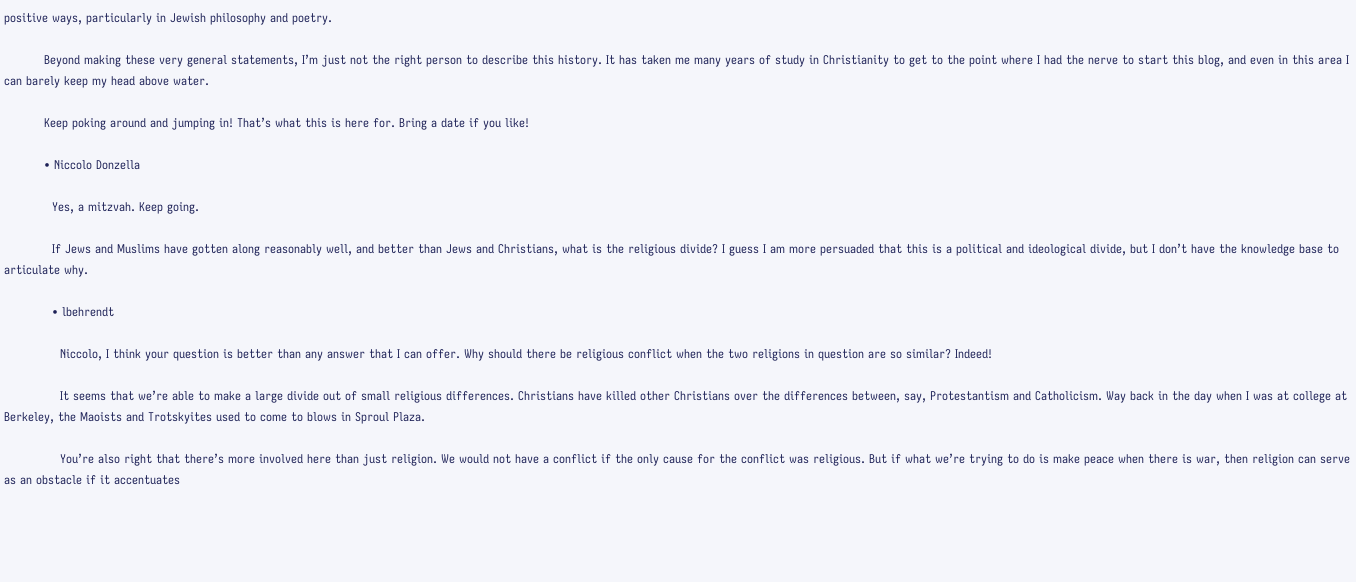positive ways, particularly in Jewish philosophy and poetry.

          Beyond making these very general statements, I’m just not the right person to describe this history. It has taken me many years of study in Christianity to get to the point where I had the nerve to start this blog, and even in this area I can barely keep my head above water.

          Keep poking around and jumping in! That’s what this is here for. Bring a date if you like!

          • Niccolo Donzella

            Yes, a mitzvah. Keep going.

            If Jews and Muslims have gotten along reasonably well, and better than Jews and Christians, what is the religious divide? I guess I am more persuaded that this is a political and ideological divide, but I don’t have the knowledge base to articulate why.

            • lbehrendt

              Niccolo, I think your question is better than any answer that I can offer. Why should there be religious conflict when the two religions in question are so similar? Indeed!

              It seems that we’re able to make a large divide out of small religious differences. Christians have killed other Christians over the differences between, say, Protestantism and Catholicism. Way back in the day when I was at college at Berkeley, the Maoists and Trotskyites used to come to blows in Sproul Plaza.

              You’re also right that there’s more involved here than just religion. We would not have a conflict if the only cause for the conflict was religious. But if what we’re trying to do is make peace when there is war, then religion can serve as an obstacle if it accentuates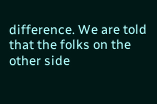difference. We are told that the folks on the other side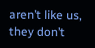aren’t like us, they don’t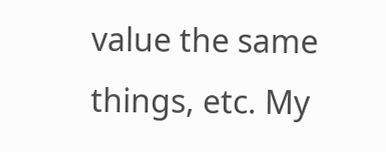value the same things, etc. My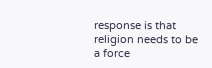response is that religion needs to be a force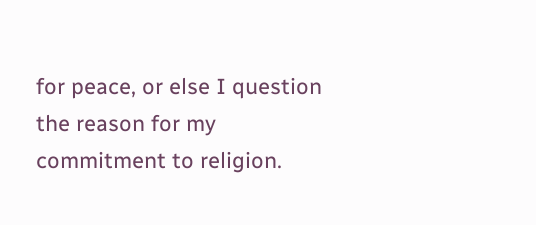for peace, or else I question the reason for my commitment to religion.